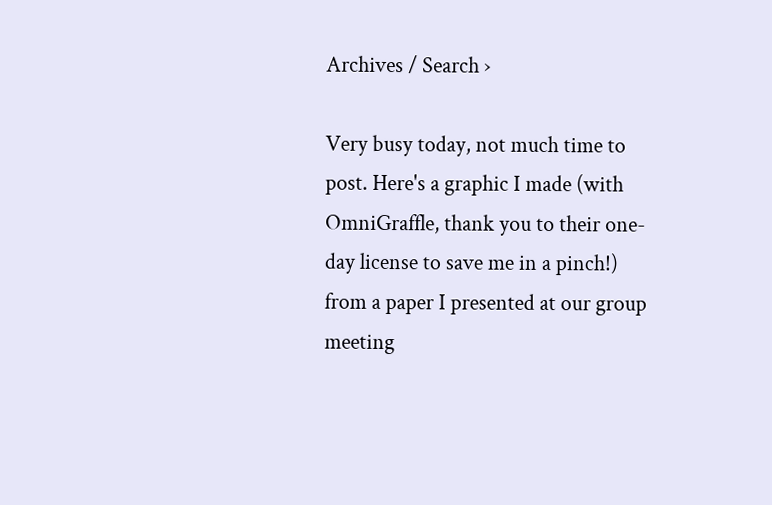Archives / Search ›

Very busy today, not much time to post. Here's a graphic I made (with OmniGraffle, thank you to their one-day license to save me in a pinch!) from a paper I presented at our group meeting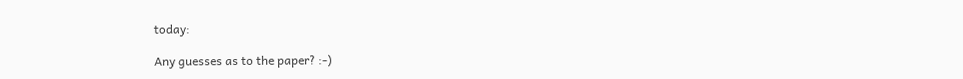today:

Any guesses as to the paper? :-)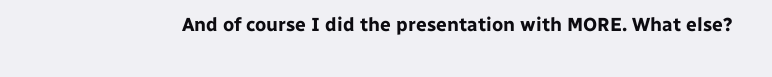And of course I did the presentation with MORE. What else?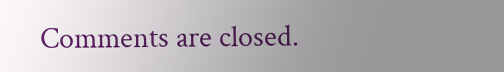Comments are closed.